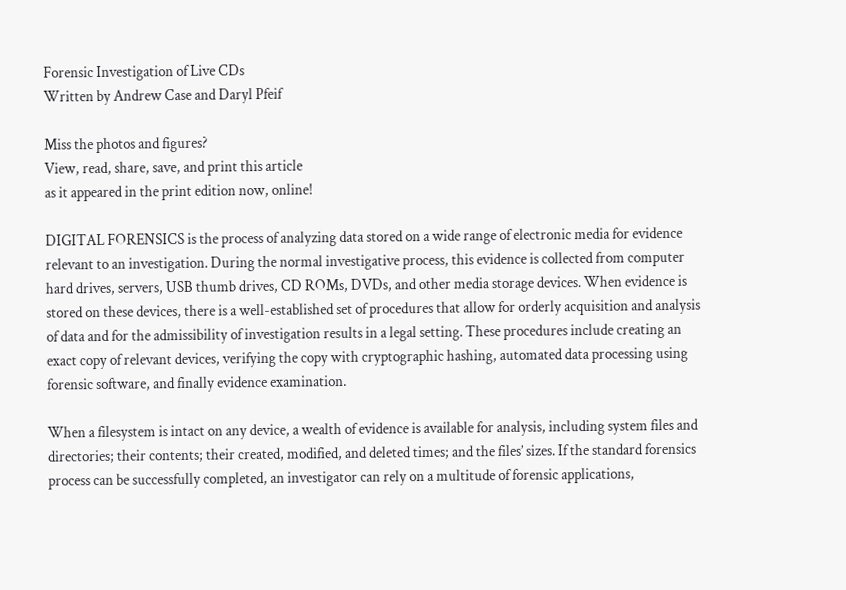Forensic Investigation of Live CDs
Written by Andrew Case and Daryl Pfeif

Miss the photos and figures?
View, read, share, save, and print this article
as it appeared in the print edition now, online!

DIGITAL FORENSICS is the process of analyzing data stored on a wide range of electronic media for evidence relevant to an investigation. During the normal investigative process, this evidence is collected from computer hard drives, servers, USB thumb drives, CD ROMs, DVDs, and other media storage devices. When evidence is stored on these devices, there is a well-established set of procedures that allow for orderly acquisition and analysis of data and for the admissibility of investigation results in a legal setting. These procedures include creating an exact copy of relevant devices, verifying the copy with cryptographic hashing, automated data processing using forensic software, and finally evidence examination.

When a filesystem is intact on any device, a wealth of evidence is available for analysis, including system files and directories; their contents; their created, modified, and deleted times; and the files’ sizes. If the standard forensics process can be successfully completed, an investigator can rely on a multitude of forensic applications,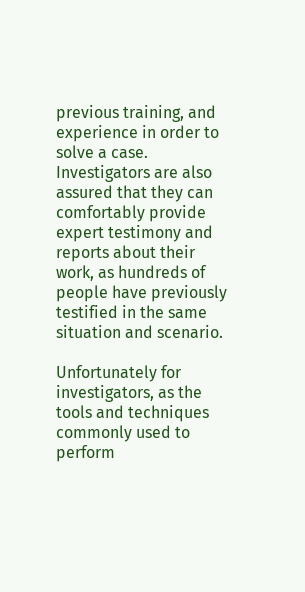previous training, and experience in order to solve a case. Investigators are also assured that they can comfortably provide expert testimony and reports about their work, as hundreds of people have previously testified in the same situation and scenario.

Unfortunately for investigators, as the tools and techniques commonly used to perform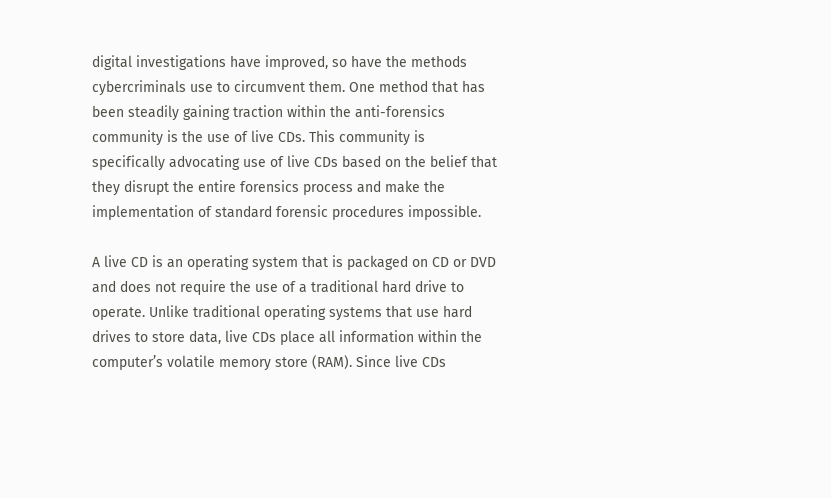digital investigations have improved, so have the methods cybercriminals use to circumvent them. One method that has been steadily gaining traction within the anti-forensics community is the use of live CDs. This community is specifically advocating use of live CDs based on the belief that they disrupt the entire forensics process and make the implementation of standard forensic procedures impossible.

A live CD is an operating system that is packaged on CD or DVD and does not require the use of a traditional hard drive to operate. Unlike traditional operating systems that use hard drives to store data, live CDs place all information within the computer’s volatile memory store (RAM). Since live CDs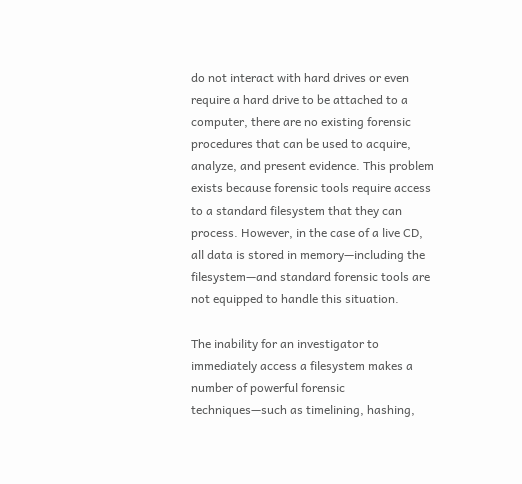do not interact with hard drives or even require a hard drive to be attached to a computer, there are no existing forensic procedures that can be used to acquire, analyze, and present evidence. This problem exists because forensic tools require access to a standard filesystem that they can process. However, in the case of a live CD, all data is stored in memory—including the filesystem—and standard forensic tools are not equipped to handle this situation.

The inability for an investigator to immediately access a filesystem makes a number of powerful forensic techniques—such as timelining, hashing,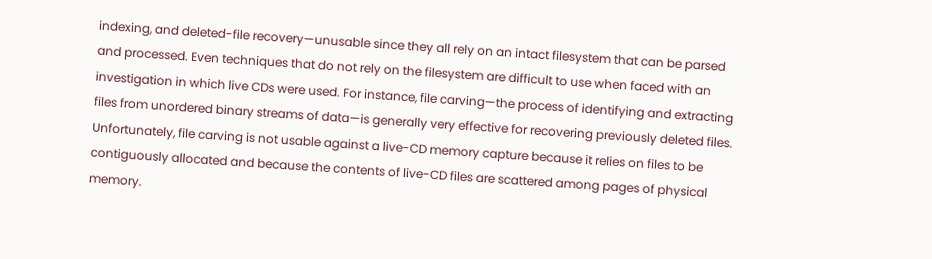indexing, and deleted-file recovery—unusable since they all rely on an intact filesystem that can be parsed and processed. Even techniques that do not rely on the filesystem are difficult to use when faced with an investigation in which live CDs were used. For instance, file carving—the process of identifying and extracting files from unordered binary streams of data—is generally very effective for recovering previously deleted files. Unfortunately, file carving is not usable against a live-CD memory capture because it relies on files to be contiguously allocated and because the contents of live-CD files are scattered among pages of physical memory.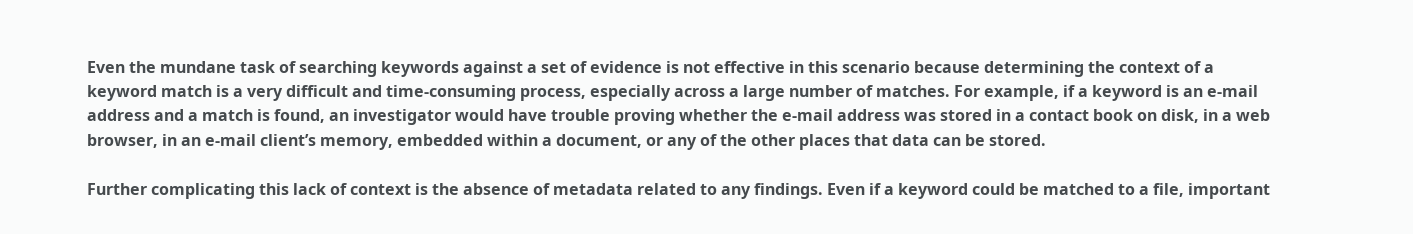Even the mundane task of searching keywords against a set of evidence is not effective in this scenario because determining the context of a keyword match is a very difficult and time-consuming process, especially across a large number of matches. For example, if a keyword is an e-mail address and a match is found, an investigator would have trouble proving whether the e-mail address was stored in a contact book on disk, in a web browser, in an e-mail client’s memory, embedded within a document, or any of the other places that data can be stored.

Further complicating this lack of context is the absence of metadata related to any findings. Even if a keyword could be matched to a file, important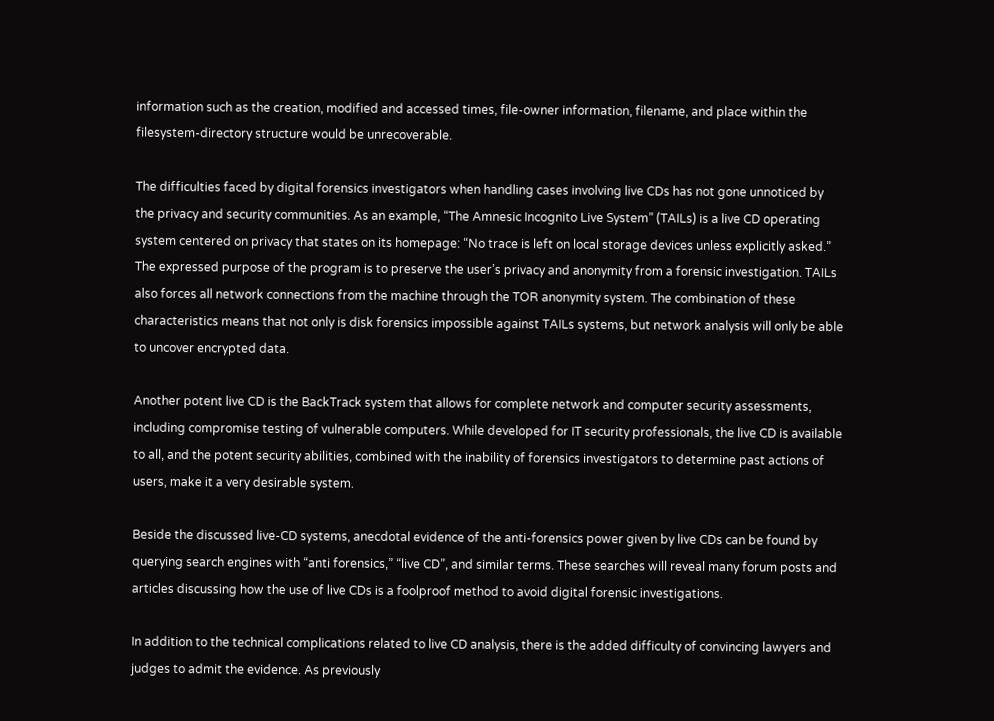information such as the creation, modified and accessed times, file-owner information, filename, and place within the filesystem-directory structure would be unrecoverable.

The difficulties faced by digital forensics investigators when handling cases involving live CDs has not gone unnoticed by the privacy and security communities. As an example, “The Amnesic Incognito Live System” (TAILs) is a live CD operating system centered on privacy that states on its homepage: “No trace is left on local storage devices unless explicitly asked.” The expressed purpose of the program is to preserve the user’s privacy and anonymity from a forensic investigation. TAILs also forces all network connections from the machine through the TOR anonymity system. The combination of these characteristics means that not only is disk forensics impossible against TAILs systems, but network analysis will only be able to uncover encrypted data.

Another potent live CD is the BackTrack system that allows for complete network and computer security assessments, including compromise testing of vulnerable computers. While developed for IT security professionals, the live CD is available to all, and the potent security abilities, combined with the inability of forensics investigators to determine past actions of users, make it a very desirable system.

Beside the discussed live-CD systems, anecdotal evidence of the anti-forensics power given by live CDs can be found by querying search engines with “anti forensics,” “live CD”, and similar terms. These searches will reveal many forum posts and articles discussing how the use of live CDs is a foolproof method to avoid digital forensic investigations.

In addition to the technical complications related to live CD analysis, there is the added difficulty of convincing lawyers and judges to admit the evidence. As previously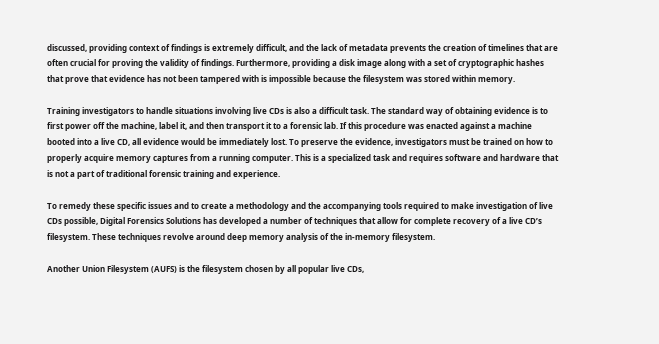discussed, providing context of findings is extremely difficult, and the lack of metadata prevents the creation of timelines that are often crucial for proving the validity of findings. Furthermore, providing a disk image along with a set of cryptographic hashes that prove that evidence has not been tampered with is impossible because the filesystem was stored within memory.

Training investigators to handle situations involving live CDs is also a difficult task. The standard way of obtaining evidence is to first power off the machine, label it, and then transport it to a forensic lab. If this procedure was enacted against a machine booted into a live CD, all evidence would be immediately lost. To preserve the evidence, investigators must be trained on how to properly acquire memory captures from a running computer. This is a specialized task and requires software and hardware that is not a part of traditional forensic training and experience.

To remedy these specific issues and to create a methodology and the accompanying tools required to make investigation of live CDs possible, Digital Forensics Solutions has developed a number of techniques that allow for complete recovery of a live CD’s filesystem. These techniques revolve around deep memory analysis of the in-memory filesystem.

Another Union Filesystem (AUFS) is the filesystem chosen by all popular live CDs,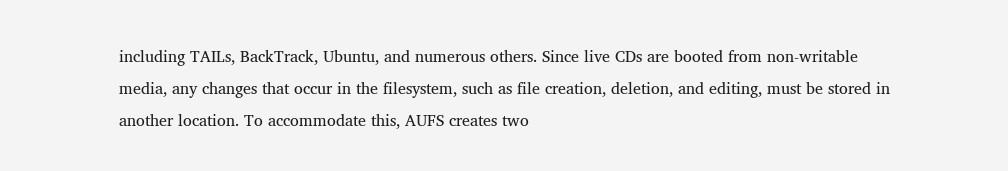including TAILs, BackTrack, Ubuntu, and numerous others. Since live CDs are booted from non-writable media, any changes that occur in the filesystem, such as file creation, deletion, and editing, must be stored in another location. To accommodate this, AUFS creates two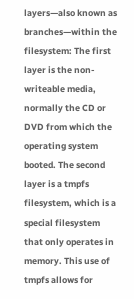layers—also known as branches—within the filesystem: The first layer is the non-writeable media, normally the CD or DVD from which the operating system booted. The second layer is a tmpfs filesystem, which is a special filesystem that only operates in memory. This use of tmpfs allows for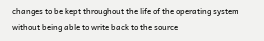changes to be kept throughout the life of the operating system without being able to write back to the source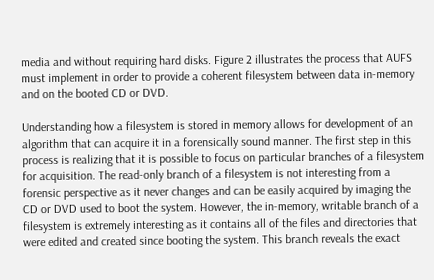media and without requiring hard disks. Figure 2 illustrates the process that AUFS must implement in order to provide a coherent filesystem between data in-memory and on the booted CD or DVD.

Understanding how a filesystem is stored in memory allows for development of an algorithm that can acquire it in a forensically sound manner. The first step in this process is realizing that it is possible to focus on particular branches of a filesystem for acquisition. The read-only branch of a filesystem is not interesting from a forensic perspective as it never changes and can be easily acquired by imaging the CD or DVD used to boot the system. However, the in-memory, writable branch of a filesystem is extremely interesting as it contains all of the files and directories that were edited and created since booting the system. This branch reveals the exact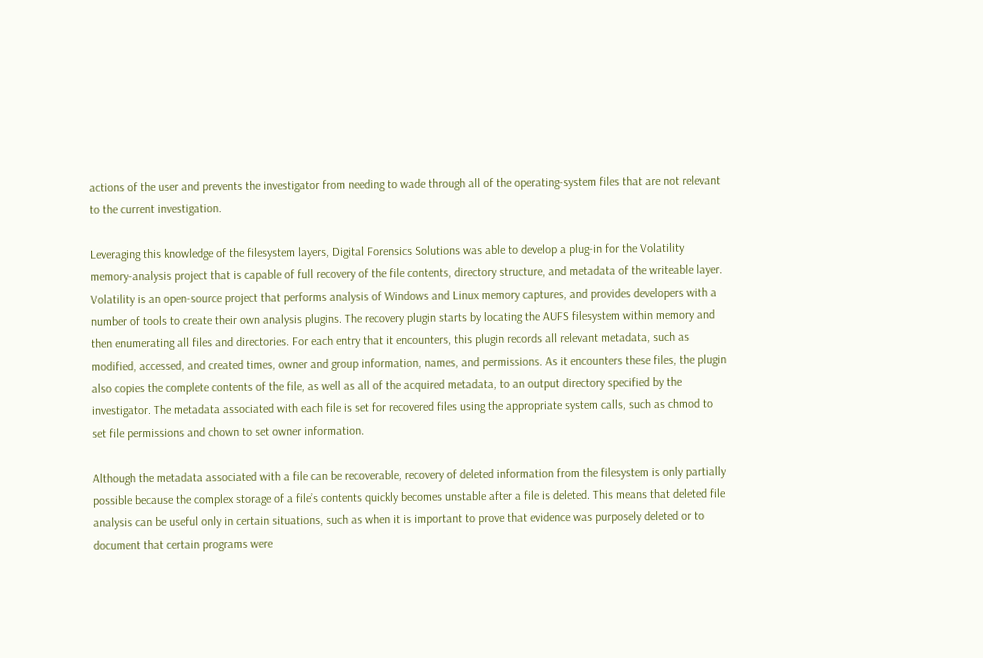actions of the user and prevents the investigator from needing to wade through all of the operating-system files that are not relevant to the current investigation.

Leveraging this knowledge of the filesystem layers, Digital Forensics Solutions was able to develop a plug-in for the Volatility memory-analysis project that is capable of full recovery of the file contents, directory structure, and metadata of the writeable layer. Volatility is an open-source project that performs analysis of Windows and Linux memory captures, and provides developers with a number of tools to create their own analysis plugins. The recovery plugin starts by locating the AUFS filesystem within memory and then enumerating all files and directories. For each entry that it encounters, this plugin records all relevant metadata, such as modified, accessed, and created times, owner and group information, names, and permissions. As it encounters these files, the plugin also copies the complete contents of the file, as well as all of the acquired metadata, to an output directory specified by the investigator. The metadata associated with each file is set for recovered files using the appropriate system calls, such as chmod to set file permissions and chown to set owner information.

Although the metadata associated with a file can be recoverable, recovery of deleted information from the filesystem is only partially possible because the complex storage of a file’s contents quickly becomes unstable after a file is deleted. This means that deleted file analysis can be useful only in certain situations, such as when it is important to prove that evidence was purposely deleted or to document that certain programs were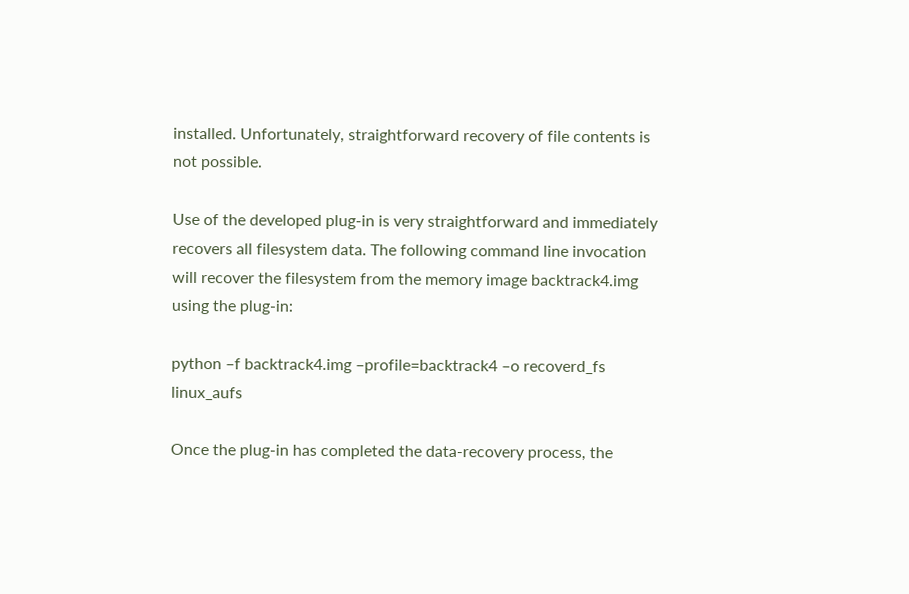installed. Unfortunately, straightforward recovery of file contents is not possible.

Use of the developed plug-in is very straightforward and immediately recovers all filesystem data. The following command line invocation will recover the filesystem from the memory image backtrack4.img using the plug-in:

python –f backtrack4.img –profile=backtrack4 –o recoverd_fs linux_aufs

Once the plug-in has completed the data-recovery process, the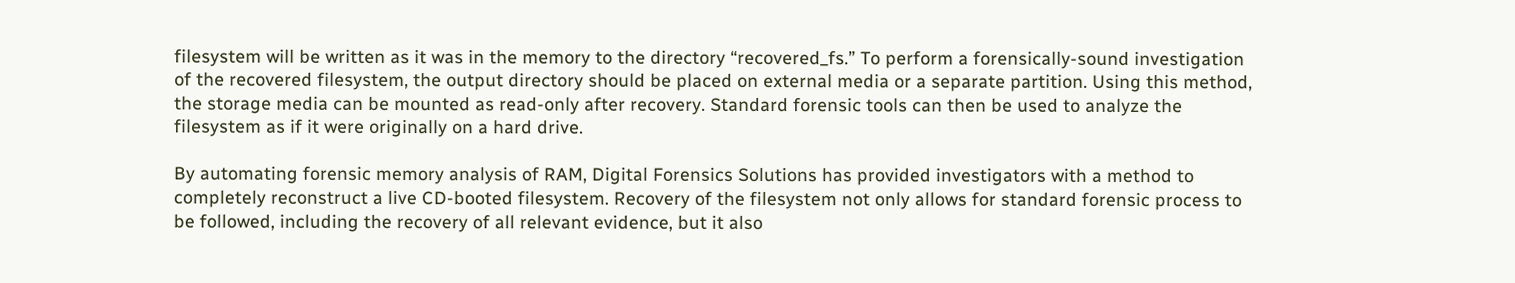filesystem will be written as it was in the memory to the directory “recovered_fs.” To perform a forensically-sound investigation of the recovered filesystem, the output directory should be placed on external media or a separate partition. Using this method, the storage media can be mounted as read-only after recovery. Standard forensic tools can then be used to analyze the filesystem as if it were originally on a hard drive.

By automating forensic memory analysis of RAM, Digital Forensics Solutions has provided investigators with a method to completely reconstruct a live CD-booted filesystem. Recovery of the filesystem not only allows for standard forensic process to be followed, including the recovery of all relevant evidence, but it also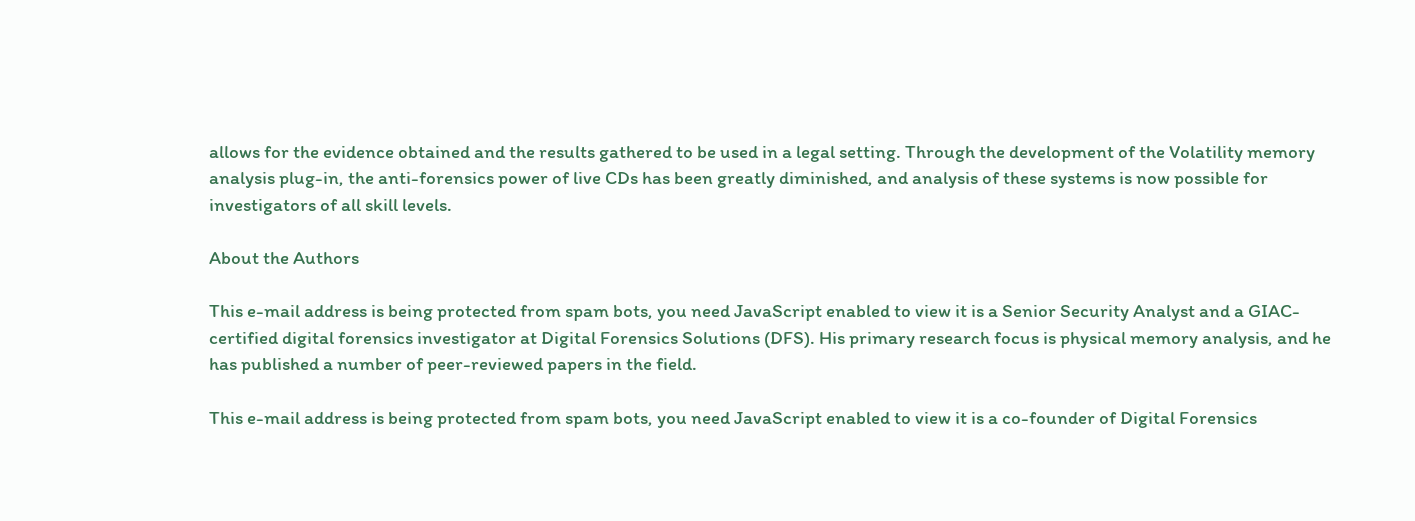allows for the evidence obtained and the results gathered to be used in a legal setting. Through the development of the Volatility memory analysis plug-in, the anti-forensics power of live CDs has been greatly diminished, and analysis of these systems is now possible for investigators of all skill levels.

About the Authors

This e-mail address is being protected from spam bots, you need JavaScript enabled to view it is a Senior Security Analyst and a GIAC-certified digital forensics investigator at Digital Forensics Solutions (DFS). His primary research focus is physical memory analysis, and he has published a number of peer-reviewed papers in the field.

This e-mail address is being protected from spam bots, you need JavaScript enabled to view it is a co-founder of Digital Forensics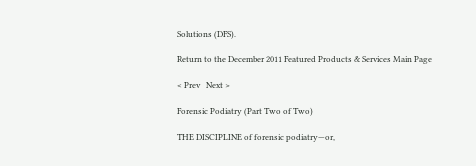Solutions (DFS).

Return to the December 2011 Featured Products & Services Main Page

< Prev   Next >

Forensic Podiatry (Part Two of Two)

THE DISCIPLINE of forensic podiatry—or,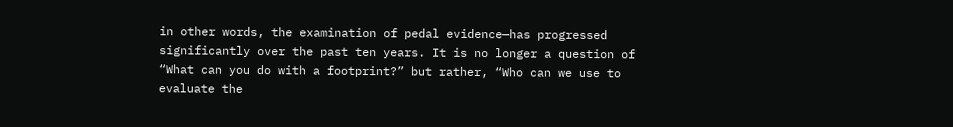in other words, the examination of pedal evidence—has progressed significantly over the past ten years. It is no longer a question of “What can you do with a footprint?” but rather, “Who can we use to evaluate the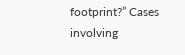footprint?” Cases involving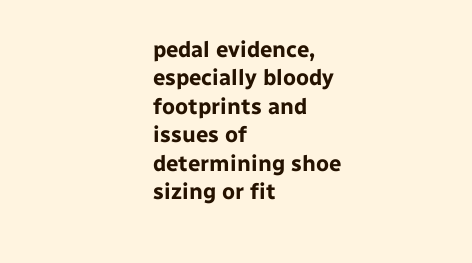pedal evidence, especially bloody footprints and issues of determining shoe sizing or fit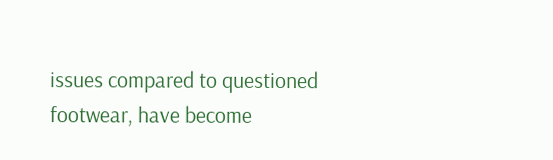issues compared to questioned footwear, have become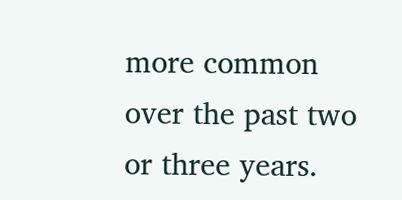more common over the past two or three years.